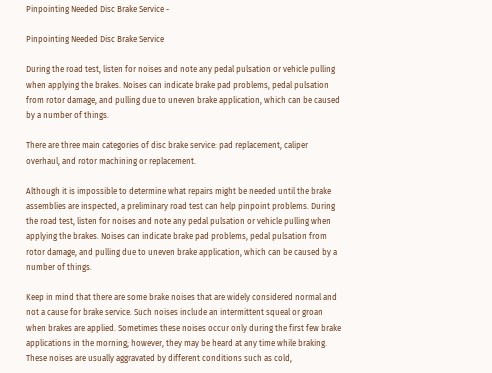Pinpointing Needed Disc Brake Service -

Pinpointing Needed Disc Brake Service

During the road test, listen for noises and note any pedal pulsation or vehicle pulling when applying the brakes. Noises can indicate brake pad problems, pedal pulsation from rotor damage, and pulling due to uneven brake application, which can be caused by a number of things.

There are three main categories of disc brake service: pad replacement, caliper overhaul, and rotor machining or replacement.

Although it is impossible to determine what repairs might be needed until the brake assemblies are inspected, a preliminary road test can help pinpoint problems. During the road test, listen for noises and note any pedal pulsation or vehicle pulling when applying the brakes. Noises can indicate brake pad problems, pedal pulsation from rotor damage, and pulling due to uneven brake application, which can be caused by a number of things.

Keep in mind that there are some brake noises that are widely considered normal and not a cause for brake service. Such noises include an intermittent squeal or groan when brakes are applied. Sometimes these noises occur only during the first few brake applications in the morning; however, they may be heard at any time while braking. These noises are usually aggravated by different conditions such as cold,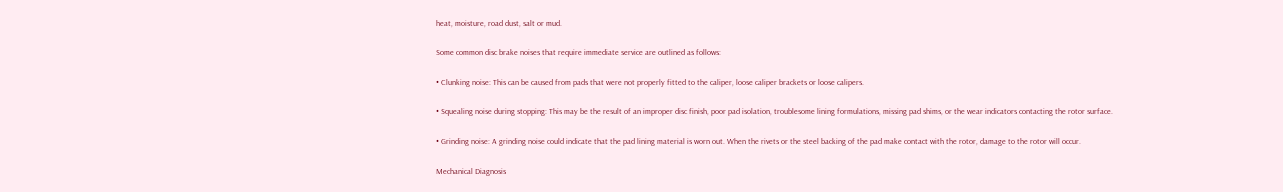heat, moisture, road dust, salt or mud.

Some common disc brake noises that require immediate service are outlined as follows:

• Clunking noise: This can be caused from pads that were not properly fitted to the caliper, loose caliper brackets or loose calipers.

• Squealing noise during stopping: This may be the result of an improper disc finish, poor pad isolation, troublesome lining formulations, missing pad shims, or the wear indicators contacting the rotor surface.

• Grinding noise: A grinding noise could indicate that the pad lining material is worn out. When the rivets or the steel backing of the pad make contact with the rotor, damage to the rotor will occur.

Mechanical Diagnosis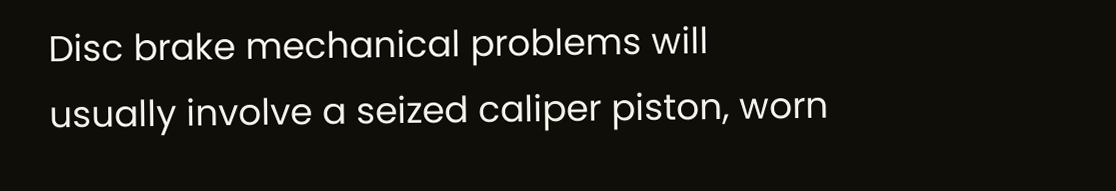Disc brake mechanical problems will usually involve a seized caliper piston, worn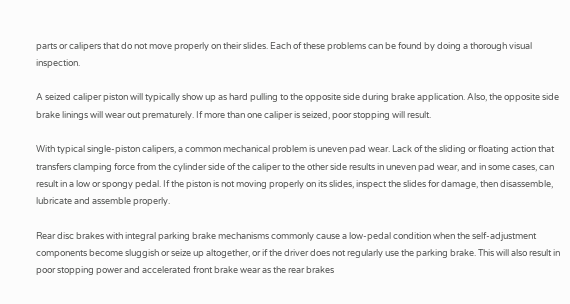parts or calipers that do not move properly on their slides. Each of these problems can be found by doing a thorough visual inspection.

A seized caliper piston will typically show up as hard pulling to the opposite side during brake application. Also, the opposite side brake linings will wear out prematurely. If more than one caliper is seized, poor stopping will result.

With typical single-piston calipers, a common mechanical problem is uneven pad wear. Lack of the sliding or floating action that transfers clamping force from the cylinder side of the caliper to the other side results in uneven pad wear, and in some cases, can result in a low or spongy pedal. If the piston is not moving properly on its slides, inspect the slides for damage, then disassemble, lubricate and assemble properly.

Rear disc brakes with integral parking brake mechanisms commonly cause a low-pedal condition when the self-adjustment components become sluggish or seize up altogether, or if the driver does not regularly use the parking brake. This will also result in poor stopping power and accelerated front brake wear as the rear brakes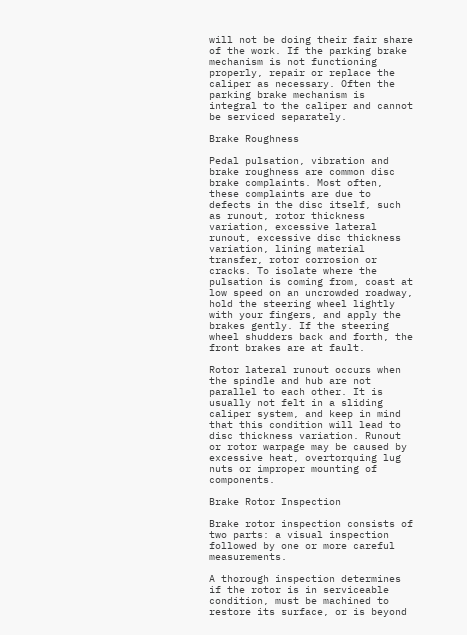will not be doing their fair share of the work. If the parking brake mechanism is not functioning properly, repair or replace the caliper as necessary. Often the parking brake mechanism is integral to the caliper and cannot be serviced separately.

Brake Roughness

Pedal pulsation, vibration and brake roughness are common disc brake complaints. Most often, these complaints are due to defects in the disc itself, such as runout, rotor thickness variation, excessive lateral runout, excessive disc thickness variation, lining material transfer, rotor corrosion or cracks. To isolate where the pulsation is coming from, coast at low speed on an uncrowded roadway, hold the steering wheel lightly with your fingers, and apply the brakes gently. If the steering wheel shudders back and forth, the front brakes are at fault.

Rotor lateral runout occurs when the spindle and hub are not parallel to each other. It is usually not felt in a sliding caliper system, and keep in mind that this condition will lead to disc thickness variation. Runout or rotor warpage may be caused by excessive heat, overtorquing lug nuts or improper mounting of components.

Brake Rotor Inspection

Brake rotor inspection consists of two parts: a visual inspection followed by one or more careful measurements.

A thorough inspection determines if the rotor is in serviceable condition, must be machined to restore its surface, or is beyond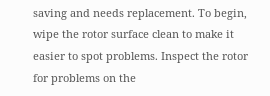saving and needs replacement. To begin, wipe the rotor surface clean to make it easier to spot problems. Inspect the rotor for problems on the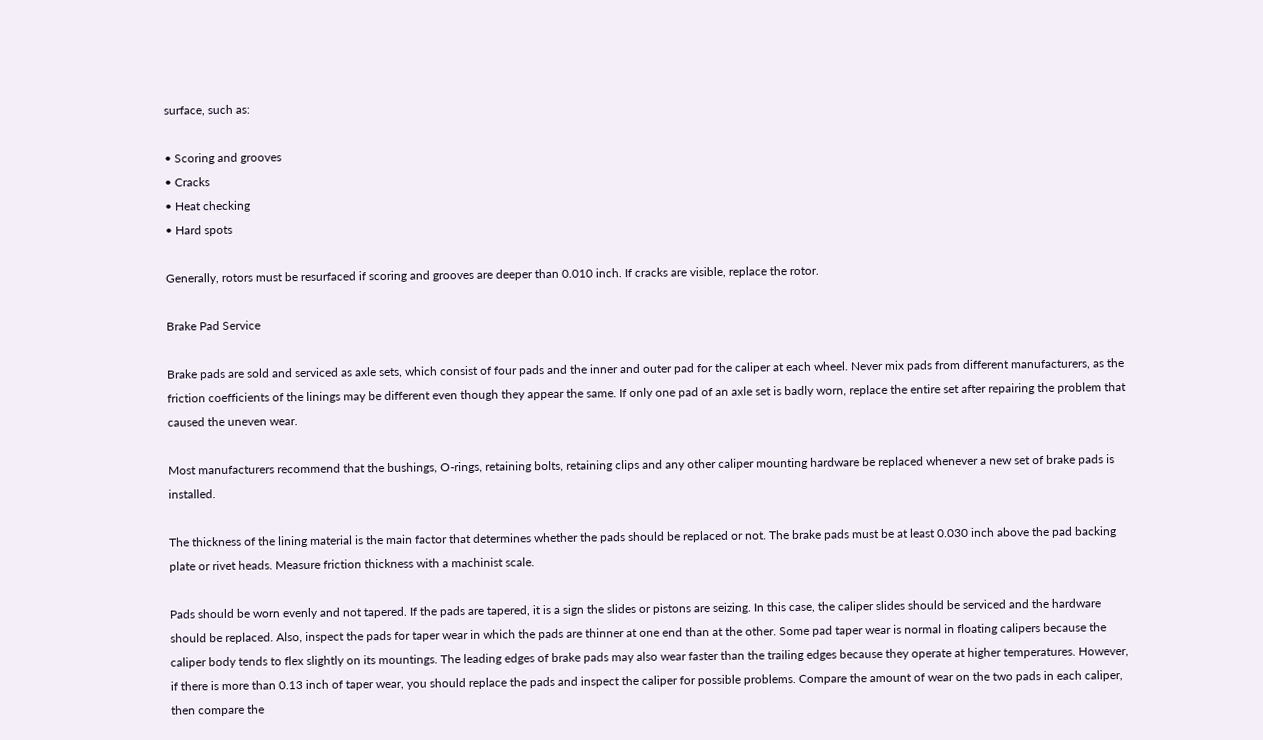surface, such as:

• Scoring and grooves
• Cracks
• Heat checking
• Hard spots

Generally, rotors must be resurfaced if scoring and grooves are deeper than 0.010 inch. If cracks are visible, replace the rotor.

Brake Pad Service

Brake pads are sold and serviced as axle sets, which consist of four pads and the inner and outer pad for the caliper at each wheel. Never mix pads from different manufacturers, as the friction coefficients of the linings may be different even though they appear the same. If only one pad of an axle set is badly worn, replace the entire set after repairing the problem that caused the uneven wear.

Most manufacturers recommend that the bushings, O-rings, retaining bolts, retaining clips and any other caliper mounting hardware be replaced whenever a new set of brake pads is installed.

The thickness of the lining material is the main factor that determines whether the pads should be replaced or not. The brake pads must be at least 0.030 inch above the pad backing plate or rivet heads. Measure friction thickness with a machinist scale.

Pads should be worn evenly and not tapered. If the pads are tapered, it is a sign the slides or pistons are seizing. In this case, the caliper slides should be serviced and the hardware should be replaced. Also, inspect the pads for taper wear in which the pads are thinner at one end than at the other. Some pad taper wear is normal in floating calipers because the caliper body tends to flex slightly on its mountings. The leading edges of brake pads may also wear faster than the trailing edges because they operate at higher temperatures. However, if there is more than 0.13 inch of taper wear, you should replace the pads and inspect the caliper for possible problems. Compare the amount of wear on the two pads in each caliper, then compare the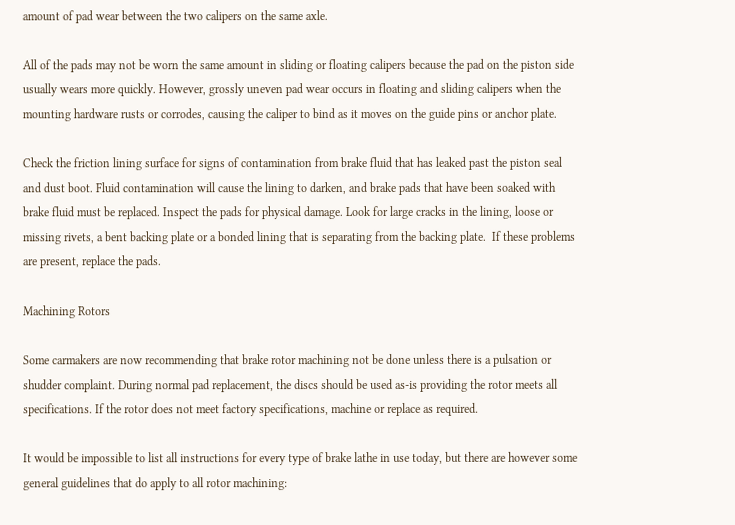amount of pad wear between the two calipers on the same axle.

All of the pads may not be worn the same amount in sliding or floating calipers because the pad on the piston side usually wears more quickly. However, grossly uneven pad wear occurs in floating and sliding calipers when the mounting hardware rusts or corrodes, causing the caliper to bind as it moves on the guide pins or anchor plate.

Check the friction lining surface for signs of contamination from brake fluid that has leaked past the piston seal and dust boot. Fluid contamination will cause the lining to darken, and brake pads that have been soaked with brake fluid must be replaced. Inspect the pads for physical damage. Look for large cracks in the lining, loose or missing rivets, a bent backing plate or a bonded lining that is separating from the backing plate.  If these problems are present, replace the pads.

Machining Rotors

Some carmakers are now recommending that brake rotor machining not be done unless there is a pulsation or shudder complaint. During normal pad replacement, the discs should be used as-is providing the rotor meets all specifications. If the rotor does not meet factory specifications, machine or replace as required.

It would be impossible to list all instructions for every type of brake lathe in use today, but there are however some general guidelines that do apply to all rotor machining: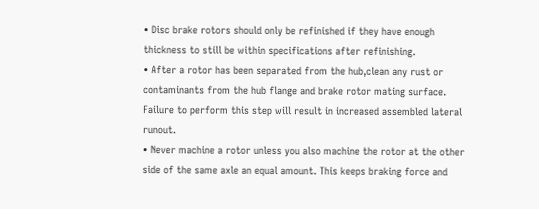• Disc brake rotors should only be refinished if they have enough thickness to still be within specifications after refinishing.
• After a rotor has been separated from the hub,clean any rust or contaminants from the hub flange and brake rotor mating surface. Failure to perform this step will result in increased assembled lateral runout.
• Never machine a rotor unless you also machine the rotor at the other side of the same axle an equal amount. This keeps braking force and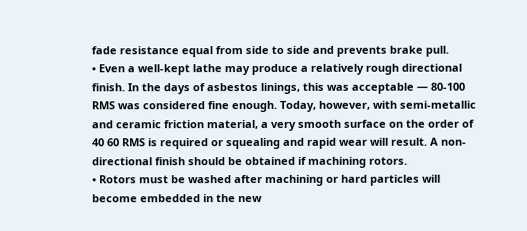fade resistance equal from side to side and prevents brake pull.
• Even a well-kept lathe may produce a relatively rough directional finish. In the days of asbestos linings, this was acceptable — 80-100 RMS was considered fine enough. Today, however, with semi-metallic and ceramic friction material, a very smooth surface on the order of 40 60 RMS is required or squealing and rapid wear will result. A non-directional finish should be obtained if machining rotors.
• Rotors must be washed after machining or hard particles will become embedded in the new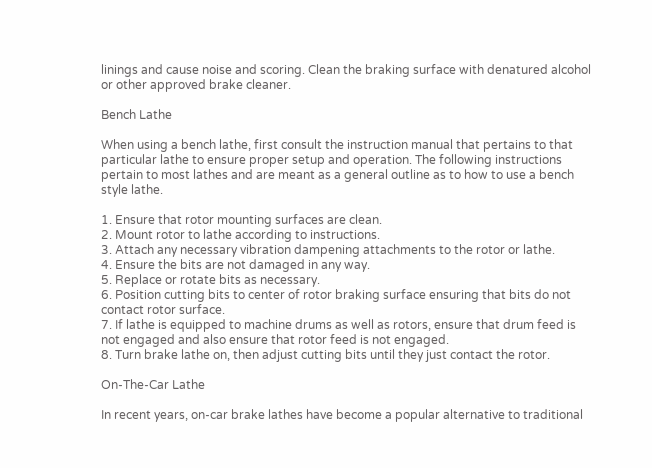linings and cause noise and scoring. Clean the braking surface with denatured alcohol or other approved brake cleaner.

Bench Lathe

When using a bench lathe, first consult the instruction manual that pertains to that particular lathe to ensure proper setup and operation. The following instructions pertain to most lathes and are meant as a general outline as to how to use a bench style lathe.

1. Ensure that rotor mounting surfaces are clean.
2. Mount rotor to lathe according to instructions.
3. Attach any necessary vibration dampening attachments to the rotor or lathe.
4. Ensure the bits are not damaged in any way.
5. Replace or rotate bits as necessary.
6. Position cutting bits to center of rotor braking surface ensuring that bits do not contact rotor surface.
7. If lathe is equipped to machine drums as well as rotors, ensure that drum feed is not engaged and also ensure that rotor feed is not engaged.
8. Turn brake lathe on, then adjust cutting bits until they just contact the rotor.

On-The-Car Lathe

In recent years, on-car brake lathes have become a popular alternative to traditional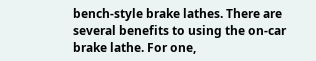bench-style brake lathes. There are several benefits to using the on-car brake lathe. For one,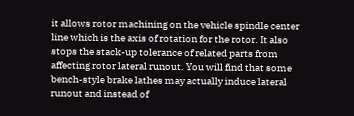it allows rotor machining on the vehicle spindle center line which is the axis of rotation for the rotor. It also stops the stack-up tolerance of related parts from affecting rotor lateral runout. You will find that some bench-style brake lathes may actually induce lateral runout and instead of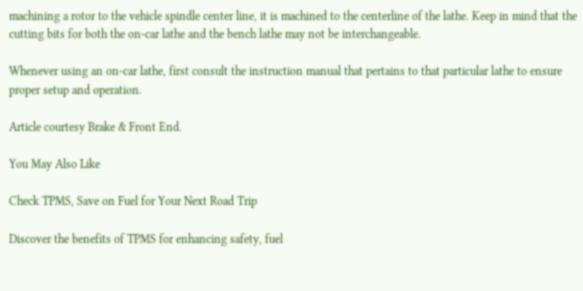machining a rotor to the vehicle spindle center line, it is machined to the centerline of the lathe. Keep in mind that the cutting bits for both the on-car lathe and the bench lathe may not be interchangeable.

Whenever using an on-car lathe, first consult the instruction manual that pertains to that particular lathe to ensure proper setup and operation.

Article courtesy Brake & Front End.

You May Also Like

Check TPMS, Save on Fuel for Your Next Road Trip

Discover the benefits of TPMS for enhancing safety, fuel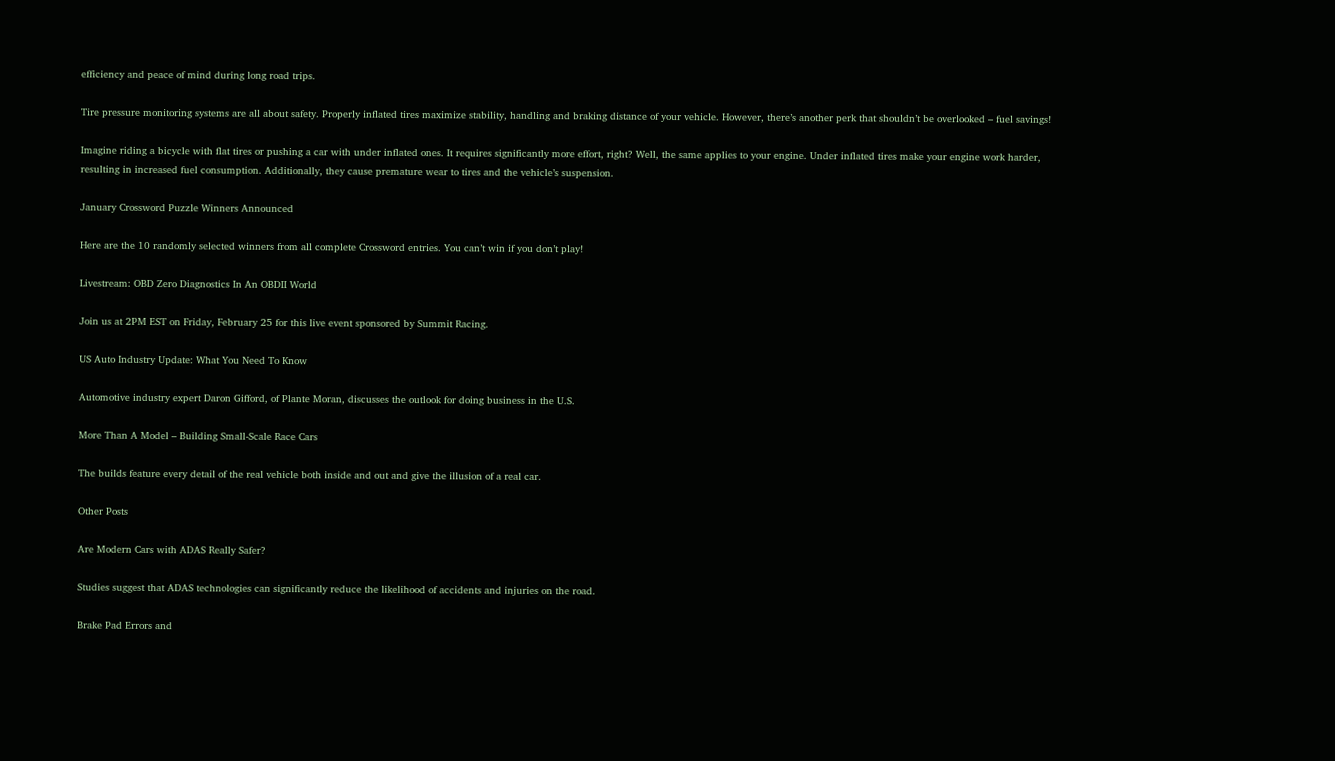efficiency and peace of mind during long road trips.

Tire pressure monitoring systems are all about safety. Properly inflated tires maximize stability, handling and braking distance of your vehicle. However, there’s another perk that shouldn’t be overlooked – fuel savings!

Imagine riding a bicycle with flat tires or pushing a car with under inflated ones. It requires significantly more effort, right? Well, the same applies to your engine. Under inflated tires make your engine work harder, resulting in increased fuel consumption. Additionally, they cause premature wear to tires and the vehicle’s suspension.

January Crossword Puzzle Winners Announced

Here are the 10 randomly selected winners from all complete Crossword entries. You can’t win if you don’t play!

Livestream: OBD Zero Diagnostics In An OBDII World

Join us at 2PM EST on Friday, February 25 for this live event sponsored by Summit Racing.

US Auto Industry Update: What You Need To Know

Automotive industry expert Daron Gifford, of Plante Moran, discusses the outlook for doing business in the U.S.

More Than A Model – Building Small-Scale Race Cars

The builds feature every detail of the real vehicle both inside and out and give the illusion of a real car.

Other Posts

Are Modern Cars with ADAS Really Safer?

Studies suggest that ADAS technologies can significantly reduce the likelihood of accidents and injuries on the road.

Brake Pad Errors and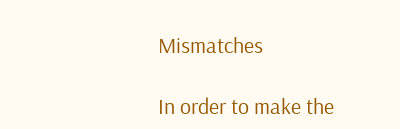Mismatches

In order to make the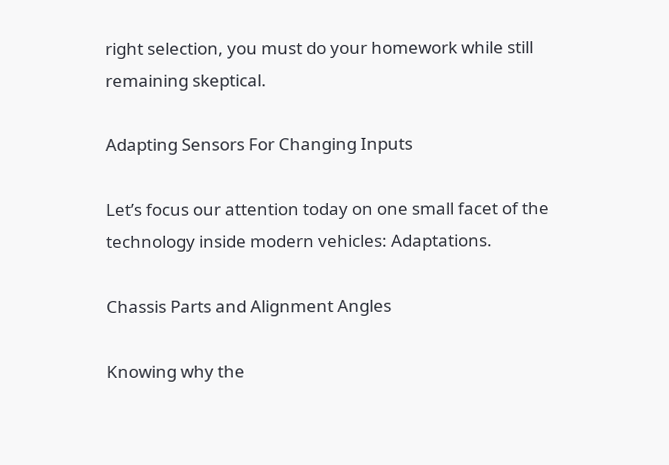right selection, you must do your homework while still remaining skeptical.

Adapting Sensors For Changing Inputs

Let’s focus our attention today on one small facet of the technology inside modern vehicles: Adaptations.

Chassis Parts and Alignment Angles

Knowing why the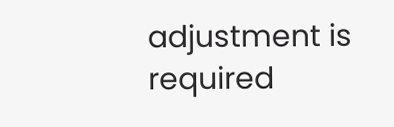adjustment is required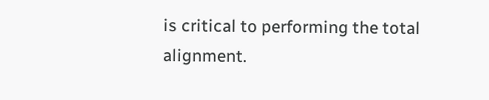is critical to performing the total alignment.